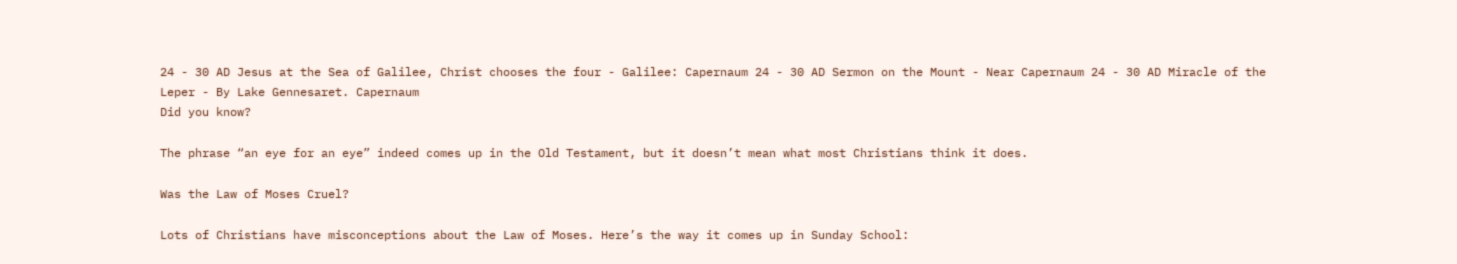24 - 30 AD Jesus at the Sea of Galilee, Christ chooses the four - Galilee: Capernaum 24 - 30 AD Sermon on the Mount - Near Capernaum 24 - 30 AD Miracle of the Leper - By Lake Gennesaret. Capernaum
Did you know?

The phrase “an eye for an eye” indeed comes up in the Old Testament, but it doesn’t mean what most Christians think it does.

Was the Law of Moses Cruel?

Lots of Christians have misconceptions about the Law of Moses. Here’s the way it comes up in Sunday School: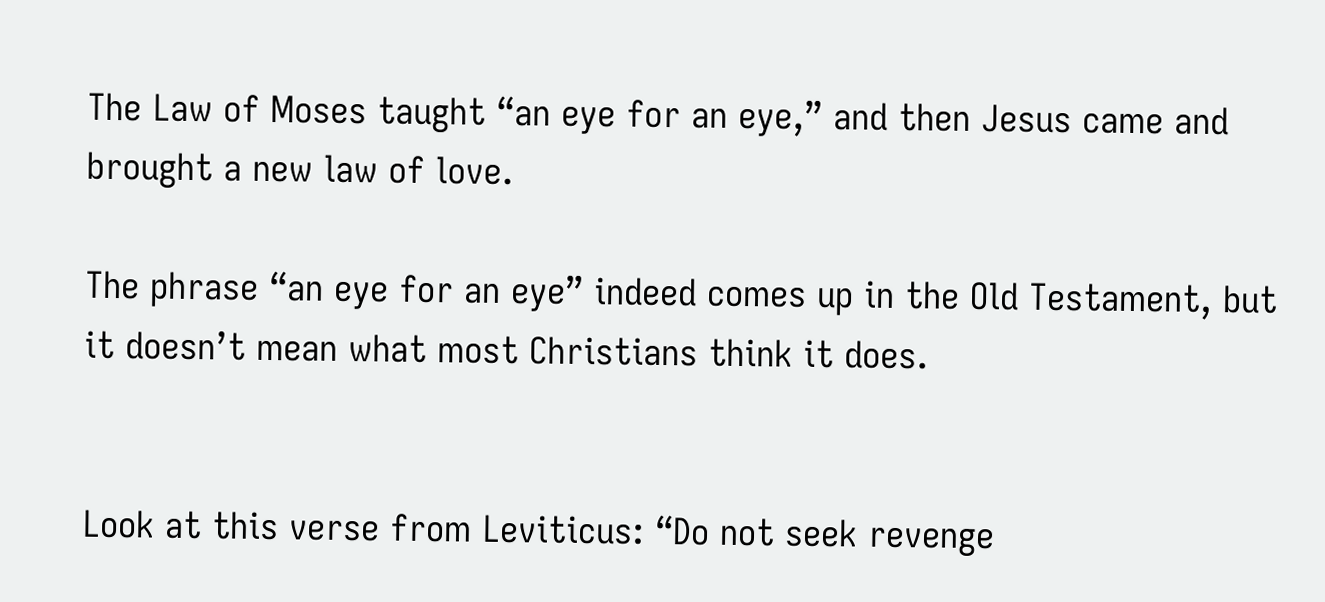The Law of Moses taught “an eye for an eye,” and then Jesus came and brought a new law of love.

The phrase “an eye for an eye” indeed comes up in the Old Testament, but it doesn’t mean what most Christians think it does.


Look at this verse from Leviticus: “Do not seek revenge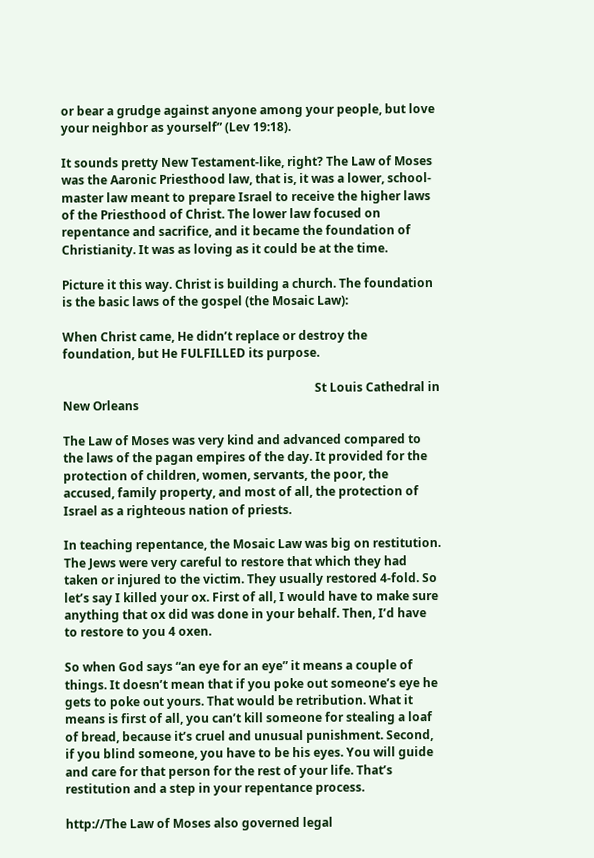or bear a grudge against anyone among your people, but love your neighbor as yourself” (Lev 19:18).

It sounds pretty New Testament-like, right? The Law of Moses was the Aaronic Priesthood law, that is, it was a lower, school-master law meant to prepare Israel to receive the higher laws of the Priesthood of Christ. The lower law focused on repentance and sacrifice, and it became the foundation of Christianity. It was as loving as it could be at the time.

Picture it this way. Christ is building a church. The foundation is the basic laws of the gospel (the Mosaic Law):

When Christ came, He didn’t replace or destroy the foundation, but He FULFILLED its purpose.

                                                                                    St Louis Cathedral in New Orleans

The Law of Moses was very kind and advanced compared to the laws of the pagan empires of the day. It provided for the protection of children, women, servants, the poor, the accused, family property, and most of all, the protection of Israel as a righteous nation of priests.

In teaching repentance, the Mosaic Law was big on restitution. The Jews were very careful to restore that which they had taken or injured to the victim. They usually restored 4-fold. So let’s say I killed your ox. First of all, I would have to make sure anything that ox did was done in your behalf. Then, I’d have to restore to you 4 oxen.

So when God says “an eye for an eye” it means a couple of things. It doesn’t mean that if you poke out someone’s eye he gets to poke out yours. That would be retribution. What it means is first of all, you can’t kill someone for stealing a loaf of bread, because it’s cruel and unusual punishment. Second, if you blind someone, you have to be his eyes. You will guide and care for that person for the rest of your life. That’s restitution and a step in your repentance process.

http://The Law of Moses also governed legal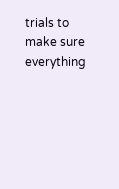trials to make sure everything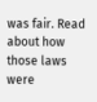was fair. Read about how those laws were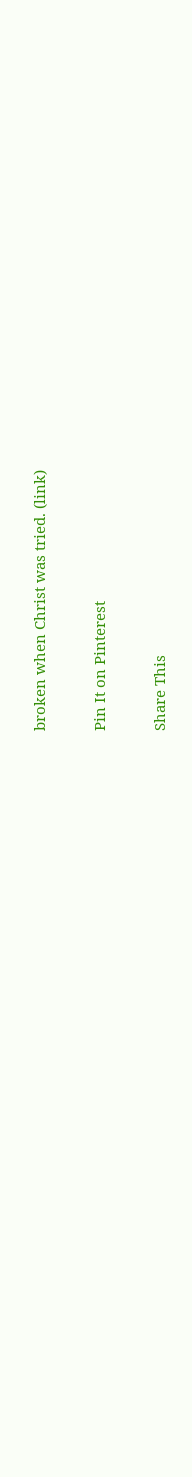broken when Christ was tried. (link)

Pin It on Pinterest

Share This